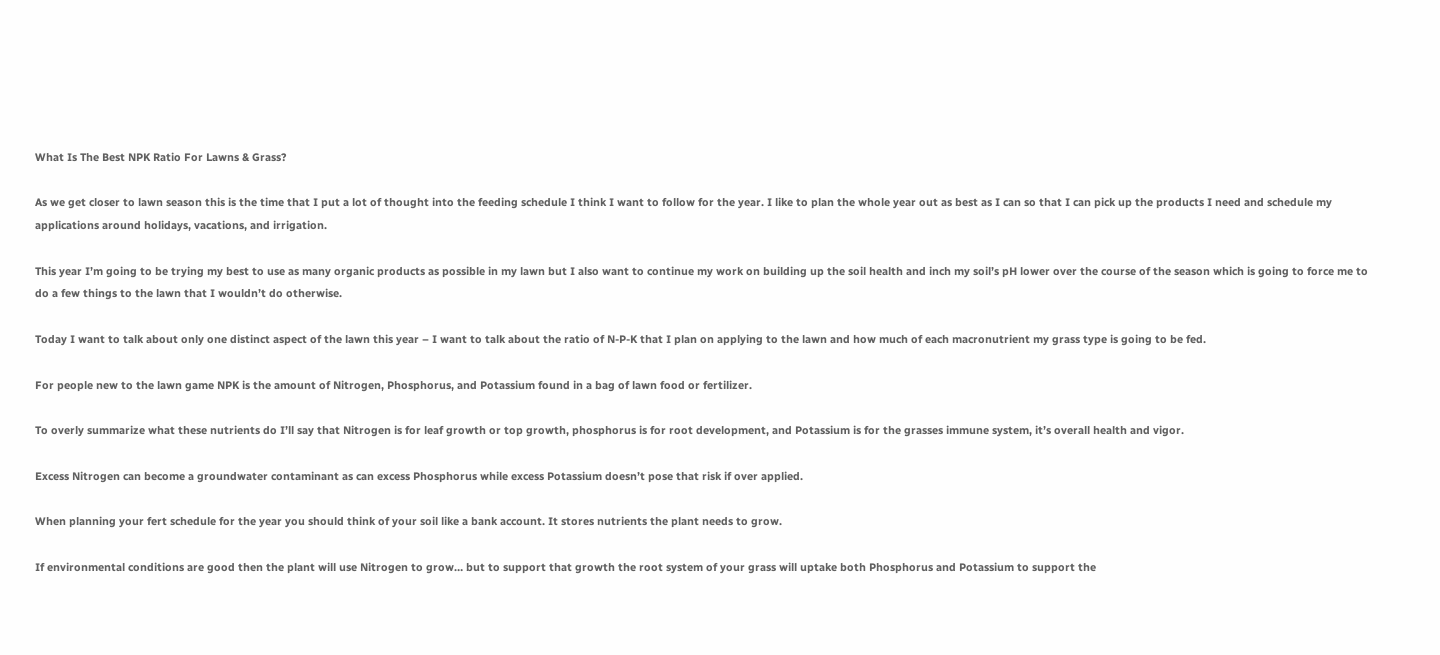What Is The Best NPK Ratio For Lawns & Grass?

As we get closer to lawn season this is the time that I put a lot of thought into the feeding schedule I think I want to follow for the year. I like to plan the whole year out as best as I can so that I can pick up the products I need and schedule my applications around holidays, vacations, and irrigation.

This year I’m going to be trying my best to use as many organic products as possible in my lawn but I also want to continue my work on building up the soil health and inch my soil’s pH lower over the course of the season which is going to force me to do a few things to the lawn that I wouldn’t do otherwise.

Today I want to talk about only one distinct aspect of the lawn this year – I want to talk about the ratio of N-P-K that I plan on applying to the lawn and how much of each macronutrient my grass type is going to be fed.

For people new to the lawn game NPK is the amount of Nitrogen, Phosphorus, and Potassium found in a bag of lawn food or fertilizer.

To overly summarize what these nutrients do I’ll say that Nitrogen is for leaf growth or top growth, phosphorus is for root development, and Potassium is for the grasses immune system, it’s overall health and vigor.

Excess Nitrogen can become a groundwater contaminant as can excess Phosphorus while excess Potassium doesn’t pose that risk if over applied.

When planning your fert schedule for the year you should think of your soil like a bank account. It stores nutrients the plant needs to grow.

If environmental conditions are good then the plant will use Nitrogen to grow… but to support that growth the root system of your grass will uptake both Phosphorus and Potassium to support the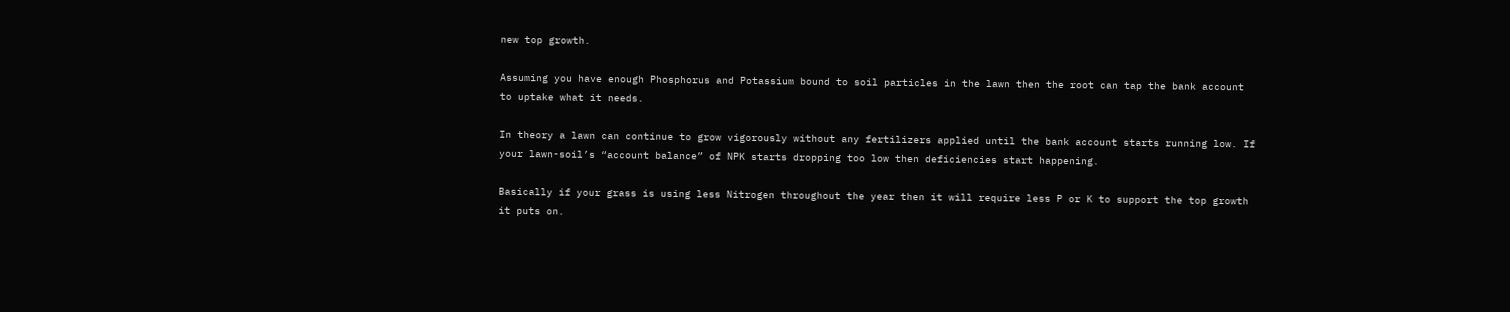new top growth.

Assuming you have enough Phosphorus and Potassium bound to soil particles in the lawn then the root can tap the bank account to uptake what it needs.

In theory a lawn can continue to grow vigorously without any fertilizers applied until the bank account starts running low. If your lawn-soil’s “account balance” of NPK starts dropping too low then deficiencies start happening.

Basically if your grass is using less Nitrogen throughout the year then it will require less P or K to support the top growth it puts on.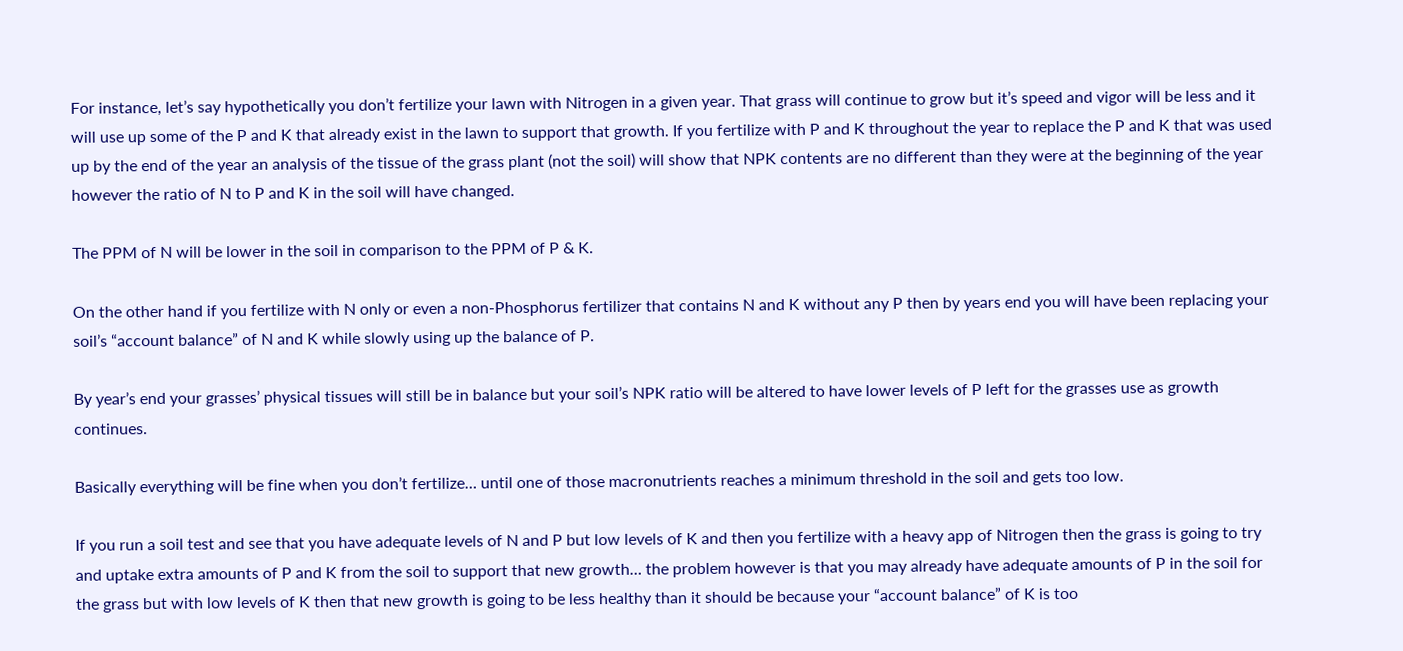For instance, let’s say hypothetically you don’t fertilize your lawn with Nitrogen in a given year. That grass will continue to grow but it’s speed and vigor will be less and it will use up some of the P and K that already exist in the lawn to support that growth. If you fertilize with P and K throughout the year to replace the P and K that was used up by the end of the year an analysis of the tissue of the grass plant (not the soil) will show that NPK contents are no different than they were at the beginning of the year however the ratio of N to P and K in the soil will have changed.

The PPM of N will be lower in the soil in comparison to the PPM of P & K.

On the other hand if you fertilize with N only or even a non-Phosphorus fertilizer that contains N and K without any P then by years end you will have been replacing your soil’s “account balance” of N and K while slowly using up the balance of P.

By year’s end your grasses’ physical tissues will still be in balance but your soil’s NPK ratio will be altered to have lower levels of P left for the grasses use as growth continues.

Basically everything will be fine when you don’t fertilize… until one of those macronutrients reaches a minimum threshold in the soil and gets too low.

If you run a soil test and see that you have adequate levels of N and P but low levels of K and then you fertilize with a heavy app of Nitrogen then the grass is going to try and uptake extra amounts of P and K from the soil to support that new growth… the problem however is that you may already have adequate amounts of P in the soil for the grass but with low levels of K then that new growth is going to be less healthy than it should be because your “account balance” of K is too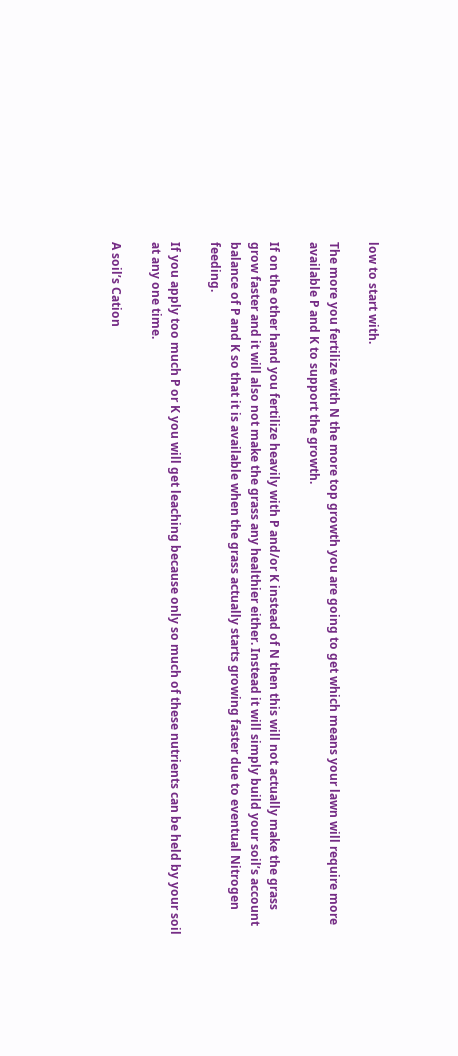low to start with.

The more you fertilize with N the more top growth you are going to get which means your lawn will require more available P and K to support the growth.

If on the other hand you fertilize heavily with P and/or K instead of N then this will not actually make the grass grow faster and it will also not make the grass any healthier either. Instead it will simply build your soil’s account balance of P and K so that it is available when the grass actually starts growing faster due to eventual Nitrogen feeding.

If you apply too much P or K you will get leaching because only so much of these nutrients can be held by your soil at any one time.

A soil’s Cation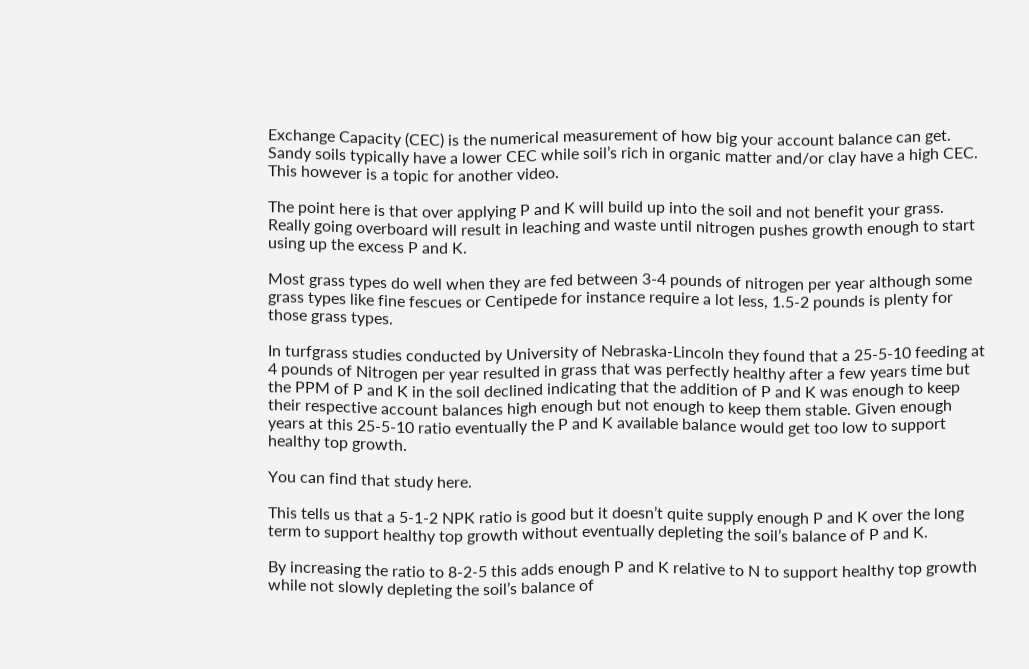Exchange Capacity (CEC) is the numerical measurement of how big your account balance can get. Sandy soils typically have a lower CEC while soil’s rich in organic matter and/or clay have a high CEC. This however is a topic for another video.

The point here is that over applying P and K will build up into the soil and not benefit your grass. Really going overboard will result in leaching and waste until nitrogen pushes growth enough to start using up the excess P and K.

Most grass types do well when they are fed between 3-4 pounds of nitrogen per year although some grass types like fine fescues or Centipede for instance require a lot less, 1.5-2 pounds is plenty for those grass types.

In turfgrass studies conducted by University of Nebraska-Lincoln they found that a 25-5-10 feeding at 4 pounds of Nitrogen per year resulted in grass that was perfectly healthy after a few years time but the PPM of P and K in the soil declined indicating that the addition of P and K was enough to keep their respective account balances high enough but not enough to keep them stable. Given enough years at this 25-5-10 ratio eventually the P and K available balance would get too low to support healthy top growth.

You can find that study here.

This tells us that a 5-1-2 NPK ratio is good but it doesn’t quite supply enough P and K over the long term to support healthy top growth without eventually depleting the soil’s balance of P and K.

By increasing the ratio to 8-2-5 this adds enough P and K relative to N to support healthy top growth while not slowly depleting the soil’s balance of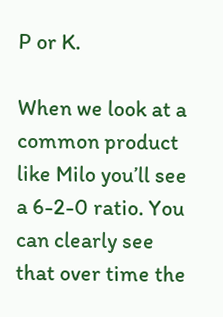P or K.

When we look at a common product like Milo you’ll see a 6-2-0 ratio. You can clearly see that over time the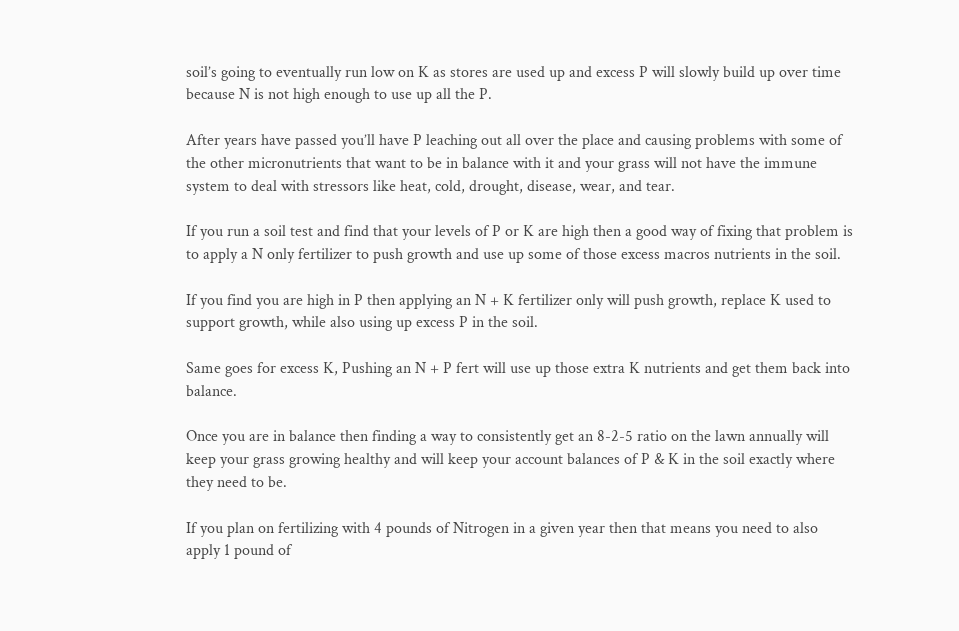soil’s going to eventually run low on K as stores are used up and excess P will slowly build up over time because N is not high enough to use up all the P.

After years have passed you’ll have P leaching out all over the place and causing problems with some of the other micronutrients that want to be in balance with it and your grass will not have the immune system to deal with stressors like heat, cold, drought, disease, wear, and tear.

If you run a soil test and find that your levels of P or K are high then a good way of fixing that problem is to apply a N only fertilizer to push growth and use up some of those excess macros nutrients in the soil.

If you find you are high in P then applying an N + K fertilizer only will push growth, replace K used to support growth, while also using up excess P in the soil.

Same goes for excess K, Pushing an N + P fert will use up those extra K nutrients and get them back into balance.

Once you are in balance then finding a way to consistently get an 8-2-5 ratio on the lawn annually will keep your grass growing healthy and will keep your account balances of P & K in the soil exactly where they need to be.

If you plan on fertilizing with 4 pounds of Nitrogen in a given year then that means you need to also apply 1 pound of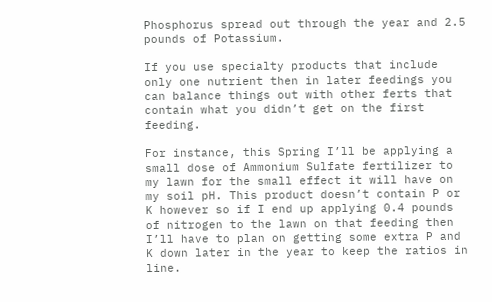Phosphorus spread out through the year and 2.5 pounds of Potassium.

If you use specialty products that include only one nutrient then in later feedings you can balance things out with other ferts that contain what you didn’t get on the first feeding.

For instance, this Spring I’ll be applying a small dose of Ammonium Sulfate fertilizer to my lawn for the small effect it will have on my soil pH. This product doesn’t contain P or K however so if I end up applying 0.4 pounds of nitrogen to the lawn on that feeding then I’ll have to plan on getting some extra P and K down later in the year to keep the ratios in line.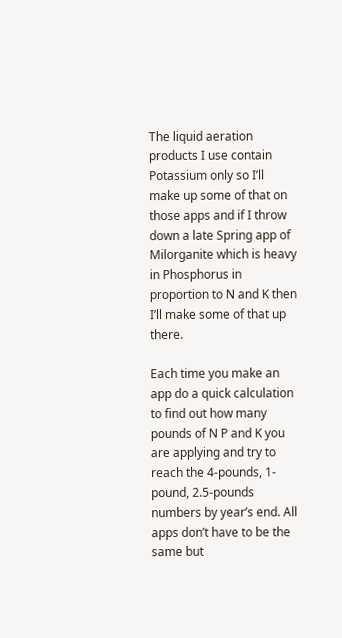The liquid aeration products I use contain Potassium only so I’ll make up some of that on those apps and if I throw down a late Spring app of Milorganite which is heavy in Phosphorus in proportion to N and K then I’ll make some of that up there.

Each time you make an app do a quick calculation to find out how many pounds of N P and K you are applying and try to reach the 4-pounds, 1-pound, 2.5-pounds numbers by year’s end. All apps don’t have to be the same but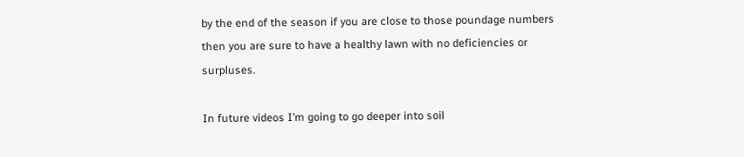by the end of the season if you are close to those poundage numbers then you are sure to have a healthy lawn with no deficiencies or surpluses.

In future videos I’m going to go deeper into soil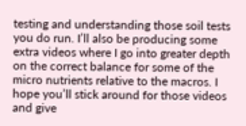testing and understanding those soil tests you do run. I’ll also be producing some extra videos where I go into greater depth on the correct balance for some of the micro nutrients relative to the macros. I hope you’ll stick around for those videos and give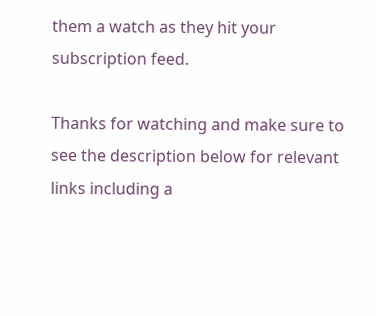them a watch as they hit your subscription feed.

Thanks for watching and make sure to see the description below for relevant links including a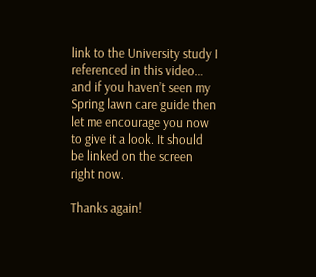link to the University study I referenced in this video… and if you haven’t seen my Spring lawn care guide then let me encourage you now to give it a look. It should be linked on the screen right now.

Thanks again!